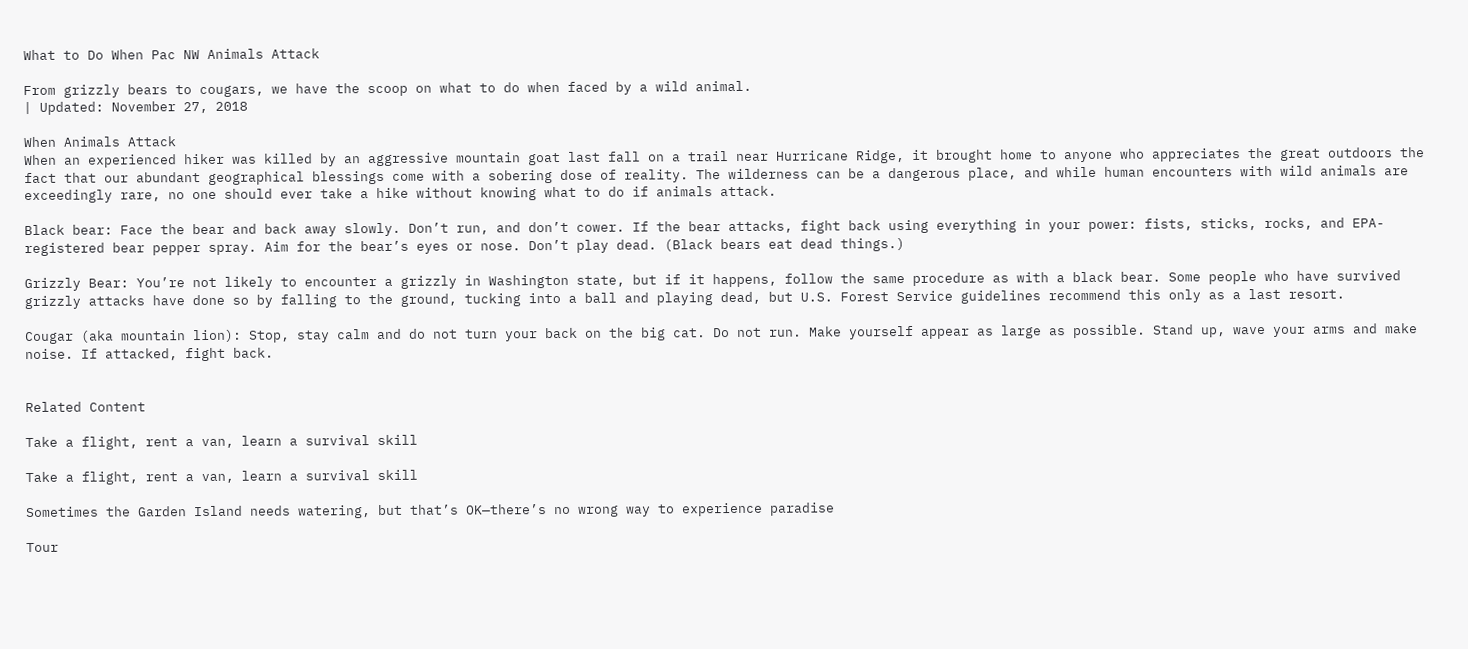What to Do When Pac NW Animals Attack

From grizzly bears to cougars, we have the scoop on what to do when faced by a wild animal.
| Updated: November 27, 2018

When Animals Attack
When an experienced hiker was killed by an aggressive mountain goat last fall on a trail near Hurricane Ridge, it brought home to anyone who appreciates the great outdoors the fact that our abundant geographical blessings come with a sobering dose of reality. The wilderness can be a dangerous place, and while human encounters with wild animals are exceedingly rare, no one should ever take a hike without knowing what to do if animals attack.

Black bear: Face the bear and back away slowly. Don’t run, and don’t cower. If the bear attacks, fight back using everything in your power: fists, sticks, rocks, and EPA-registered bear pepper spray. Aim for the bear’s eyes or nose. Don’t play dead. (Black bears eat dead things.)

Grizzly Bear: You’re not likely to encounter a grizzly in Washington state, but if it happens, follow the same procedure as with a black bear. Some people who have survived grizzly attacks have done so by falling to the ground, tucking into a ball and playing dead, but U.S. Forest Service guidelines recommend this only as a last resort.

Cougar (aka mountain lion): Stop, stay calm and do not turn your back on the big cat. Do not run. Make yourself appear as large as possible. Stand up, wave your arms and make noise. If attacked, fight back.


Related Content

Take a flight, rent a van, learn a survival skill

Take a flight, rent a van, learn a survival skill

Sometimes the Garden Island needs watering, but that’s OK—there’s no wrong way to experience paradise

Tour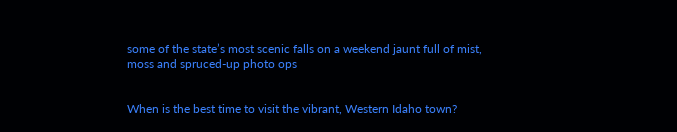some of the state’s most scenic falls on a weekend jaunt full of mist, moss and spruced-up photo ops


When is the best time to visit the vibrant, Western Idaho town?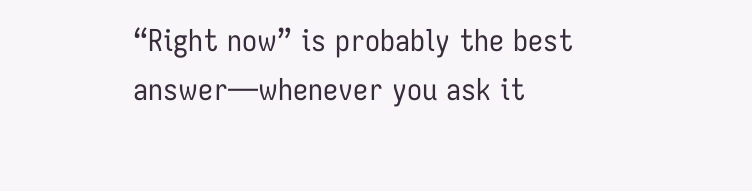“Right now” is probably the best answer—whenever you ask it